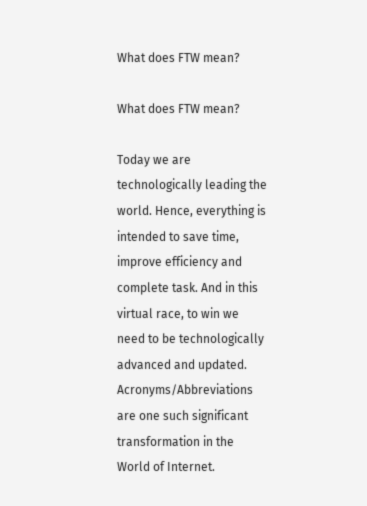What does FTW mean?

What does FTW mean?

Today we are technologically leading the world. Hence, everything is intended to save time, improve efficiency and complete task. And in this virtual race, to win we need to be technologically advanced and updated. Acronyms/Abbreviations are one such significant transformation in the World of Internet.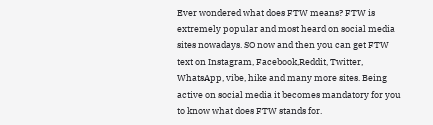Ever wondered what does FTW means? FTW is extremely popular and most heard on social media sites nowadays. SO now and then you can get FTW text on Instagram, Facebook,Reddit, Twitter, WhatsApp, vibe, hike and many more sites. Being active on social media it becomes mandatory for you to know what does FTW stands for.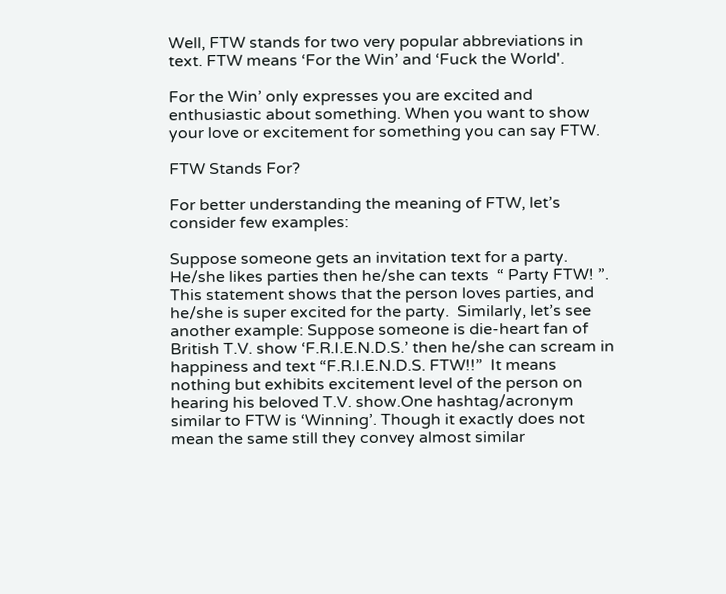Well, FTW stands for two very popular abbreviations in text. FTW means ‘For the Win’ and ‘Fuck the World'.

For the Win’ only expresses you are excited and enthusiastic about something. When you want to show your love or excitement for something you can say FTW.

FTW Stands For?

For better understanding the meaning of FTW, let’s consider few examples:

Suppose someone gets an invitation text for a party. He/she likes parties then he/she can texts  “ Party FTW! ”. This statement shows that the person loves parties, and he/she is super excited for the party.  Similarly, let’s see another example: Suppose someone is die-heart fan of British T.V. show ‘F.R.I.E.N.D.S.’ then he/she can scream in happiness and text “F.R.I.E.N.D.S. FTW!!”  It means nothing but exhibits excitement level of the person on hearing his beloved T.V. show.One hashtag/acronym similar to FTW is ‘Winning’. Though it exactly does not mean the same still they convey almost similar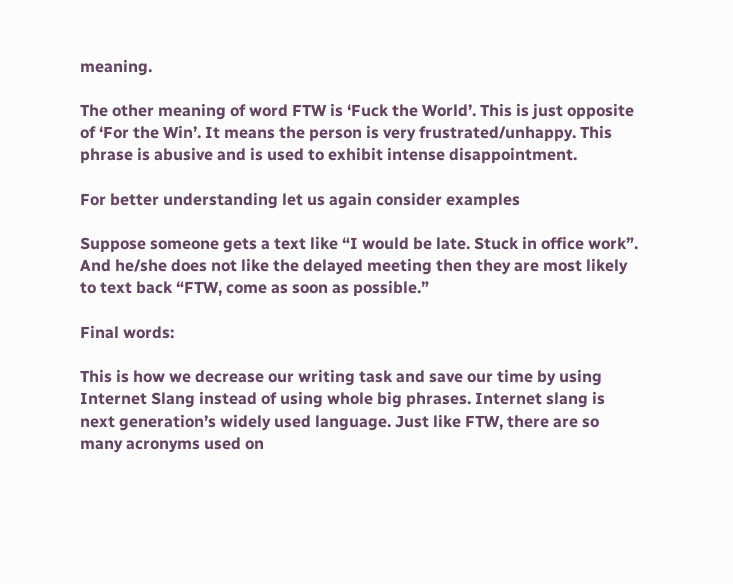meaning.

The other meaning of word FTW is ‘Fuck the World’. This is just opposite of ‘For the Win’. It means the person is very frustrated/unhappy. This phrase is abusive and is used to exhibit intense disappointment.

For better understanding let us again consider examples

Suppose someone gets a text like “I would be late. Stuck in office work”. And he/she does not like the delayed meeting then they are most likely to text back “FTW, come as soon as possible.”

Final words:

This is how we decrease our writing task and save our time by using Internet Slang instead of using whole big phrases. Internet slang is next generation’s widely used language. Just like FTW, there are so many acronyms used on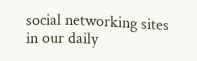social networking sites in our daily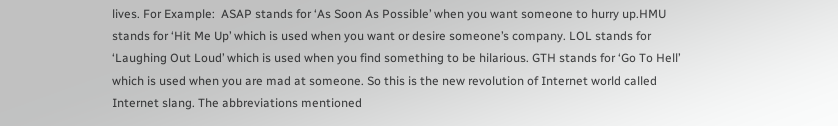lives. For Example:  ASAP stands for ‘As Soon As Possible’ when you want someone to hurry up.HMU stands for ‘Hit Me Up’ which is used when you want or desire someone’s company. LOL stands for ‘Laughing Out Loud’ which is used when you find something to be hilarious. GTH stands for ‘Go To Hell’ which is used when you are mad at someone. So this is the new revolution of Internet world called Internet slang. The abbreviations mentioned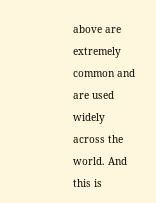above are extremely common and are used widely across the world. And this is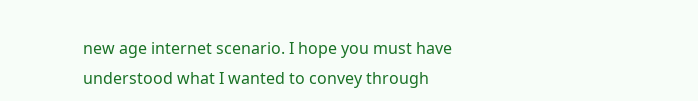new age internet scenario. I hope you must have understood what I wanted to convey through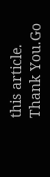this article. Thank You.Go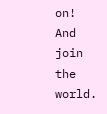on! And join the world.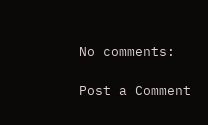No comments:

Post a Comment